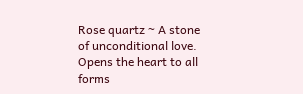Rose quartz ~ A stone of unconditional love. Opens the heart to all forms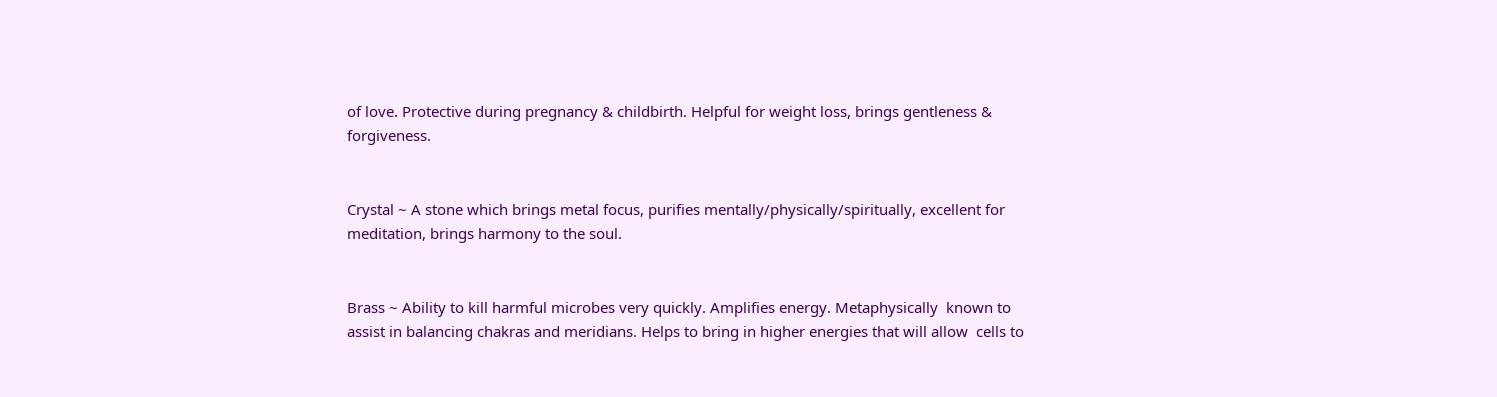of love. Protective during pregnancy & childbirth. Helpful for weight loss, brings gentleness & forgiveness.


Crystal ~ A stone which brings metal focus, purifies mentally/physically/spiritually, excellent for meditation, brings harmony to the soul.


Brass ~ Ability to kill harmful microbes very quickly. Amplifies energy. Metaphysically  known to assist in balancing chakras and meridians. Helps to bring in higher energies that will allow  cells to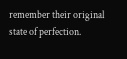remember their original state of perfection.